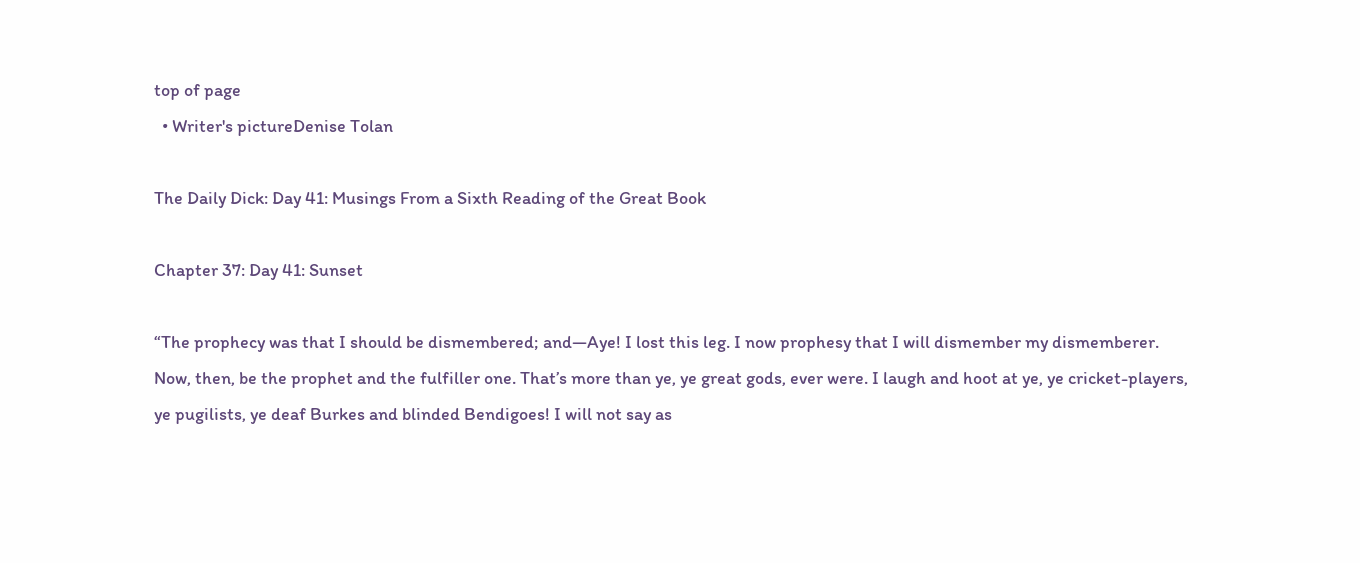top of page
  • Writer's pictureDenise Tolan

The Daily Dick: Day 41: Musings From a Sixth Reading of the Great Book

Chapter 37: Day 41: Sunset

“The prophecy was that I should be dismembered; and—Aye! I lost this leg. I now prophesy that I will dismember my dismemberer. Now, then, be the prophet and the fulfiller one. That’s more than ye, ye great gods, ever were. I laugh and hoot at ye, ye cricket-players, ye pugilists, ye deaf Burkes and blinded Bendigoes! I will not say as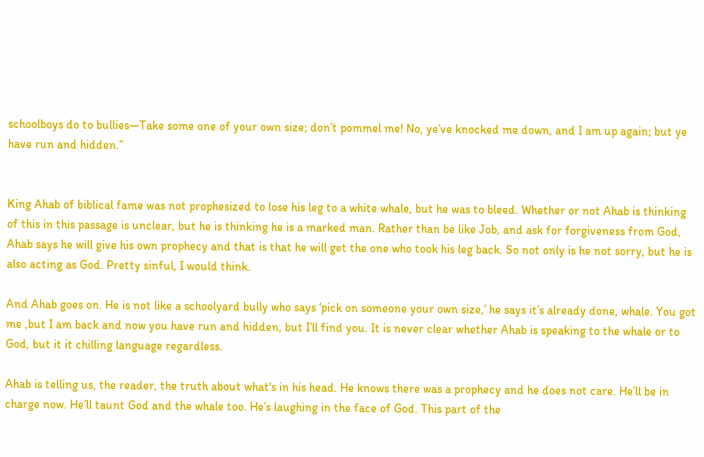schoolboys do to bullies—Take some one of your own size; don’t pommel me! No, ye’ve knocked me down, and I am up again; but ye have run and hidden.”


King Ahab of biblical fame was not prophesized to lose his leg to a white whale, but he was to bleed. Whether or not Ahab is thinking of this in this passage is unclear, but he is thinking he is a marked man. Rather than be like Job, and ask for forgiveness from God, Ahab says he will give his own prophecy and that is that he will get the one who took his leg back. So not only is he not sorry, but he is also acting as God. Pretty sinful, I would think.

And Ahab goes on. He is not like a schoolyard bully who says ‘pick on someone your own size,’ he says it’s already done, whale. You got me ,but I am back and now you have run and hidden, but I’ll find you. It is never clear whether Ahab is speaking to the whale or to God, but it it chilling language regardless.

Ahab is telling us, the reader, the truth about what's in his head. He knows there was a prophecy and he does not care. He’ll be in charge now. He’ll taunt God and the whale too. He’s laughing in the face of God. This part of the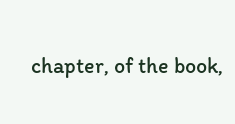chapter, of the book,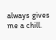always gives me a chill.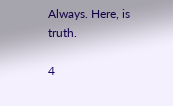Always. Here, is truth.

4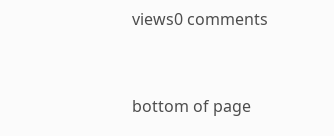views0 comments


bottom of page